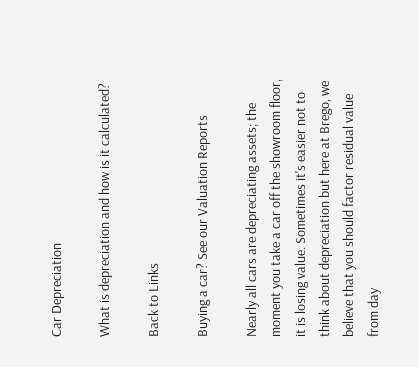Car Depreciation

What is depreciation and how is it calculated?

Back to Links

Buying a car? See our Valuation Reports

Nearly all cars are depreciating assets; the moment you take a car off the showroom floor, it is losing value. Sometimes it's easier not to think about depreciation but here at Brego, we believe that you should factor residual value from day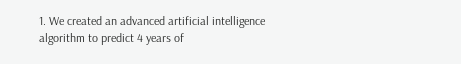1. We created an advanced artificial intelligence algorithm to predict 4 years of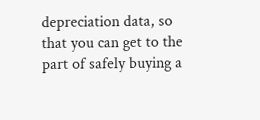depreciation data, so that you can get to the part of safely buying a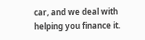car, and we deal with helping you finance it.